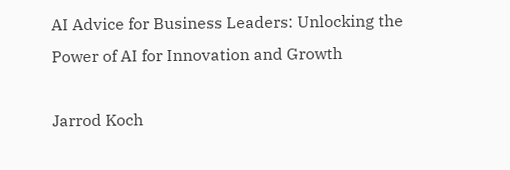AI Advice for Business Leaders: Unlocking the Power of AI for Innovation and Growth

Jarrod Koch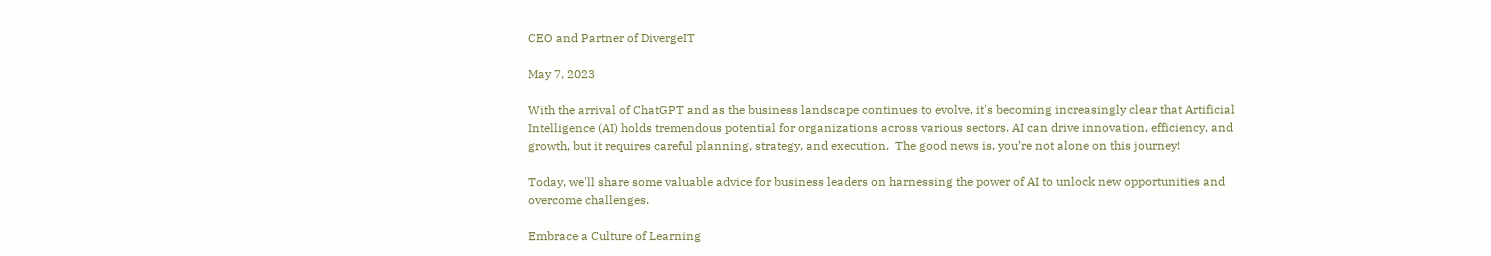CEO and Partner of DivergeIT

May 7, 2023

With the arrival of ChatGPT and as the business landscape continues to evolve, it's becoming increasingly clear that Artificial Intelligence (AI) holds tremendous potential for organizations across various sectors. AI can drive innovation, efficiency, and growth, but it requires careful planning, strategy, and execution.  The good news is, you’re not alone on this journey!

Today, we'll share some valuable advice for business leaders on harnessing the power of AI to unlock new opportunities and overcome challenges.

Embrace a Culture of Learning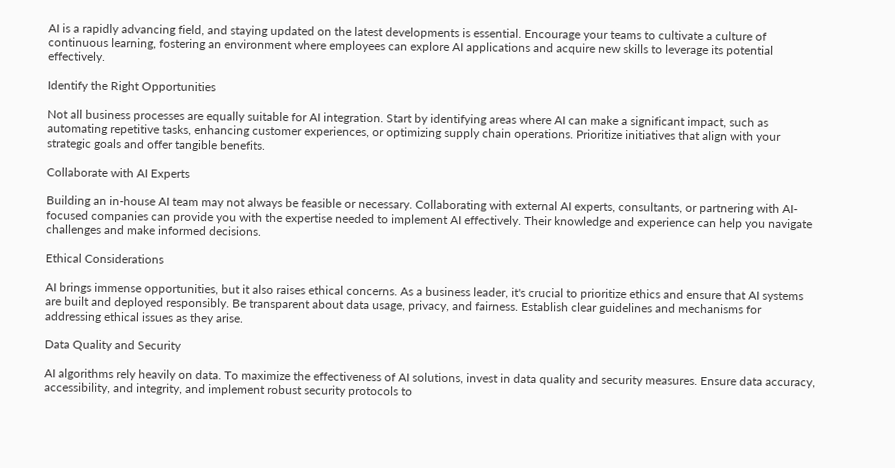AI is a rapidly advancing field, and staying updated on the latest developments is essential. Encourage your teams to cultivate a culture of continuous learning, fostering an environment where employees can explore AI applications and acquire new skills to leverage its potential effectively.

Identify the Right Opportunities

Not all business processes are equally suitable for AI integration. Start by identifying areas where AI can make a significant impact, such as automating repetitive tasks, enhancing customer experiences, or optimizing supply chain operations. Prioritize initiatives that align with your strategic goals and offer tangible benefits.

Collaborate with AI Experts

Building an in-house AI team may not always be feasible or necessary. Collaborating with external AI experts, consultants, or partnering with AI-focused companies can provide you with the expertise needed to implement AI effectively. Their knowledge and experience can help you navigate challenges and make informed decisions.

Ethical Considerations

AI brings immense opportunities, but it also raises ethical concerns. As a business leader, it's crucial to prioritize ethics and ensure that AI systems are built and deployed responsibly. Be transparent about data usage, privacy, and fairness. Establish clear guidelines and mechanisms for addressing ethical issues as they arise.

Data Quality and Security

AI algorithms rely heavily on data. To maximize the effectiveness of AI solutions, invest in data quality and security measures. Ensure data accuracy, accessibility, and integrity, and implement robust security protocols to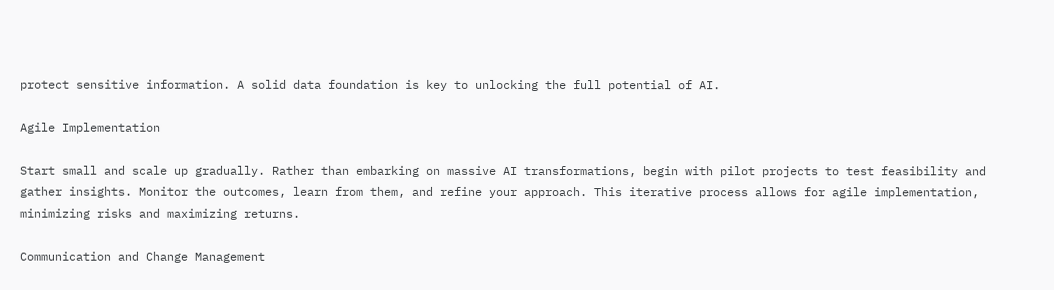protect sensitive information. A solid data foundation is key to unlocking the full potential of AI.

Agile Implementation

Start small and scale up gradually. Rather than embarking on massive AI transformations, begin with pilot projects to test feasibility and gather insights. Monitor the outcomes, learn from them, and refine your approach. This iterative process allows for agile implementation, minimizing risks and maximizing returns.

Communication and Change Management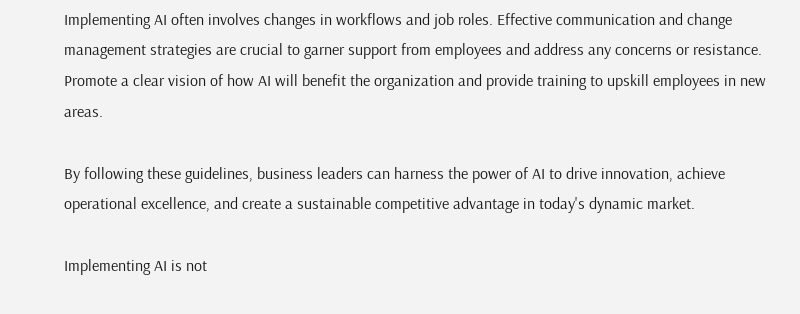Implementing AI often involves changes in workflows and job roles. Effective communication and change management strategies are crucial to garner support from employees and address any concerns or resistance. Promote a clear vision of how AI will benefit the organization and provide training to upskill employees in new areas.

By following these guidelines, business leaders can harness the power of AI to drive innovation, achieve operational excellence, and create a sustainable competitive advantage in today's dynamic market.

Implementing AI is not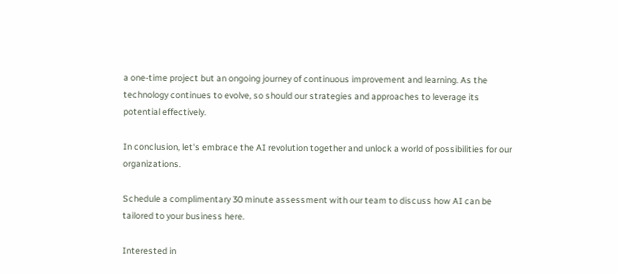a one-time project but an ongoing journey of continuous improvement and learning. As the technology continues to evolve, so should our strategies and approaches to leverage its potential effectively.

In conclusion, let's embrace the AI revolution together and unlock a world of possibilities for our organizations.

Schedule a complimentary 30 minute assessment with our team to discuss how AI can be tailored to your business here.

Interested in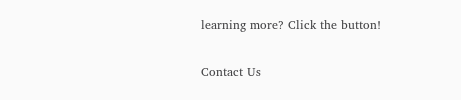learning more? Click the button!

Contact Us